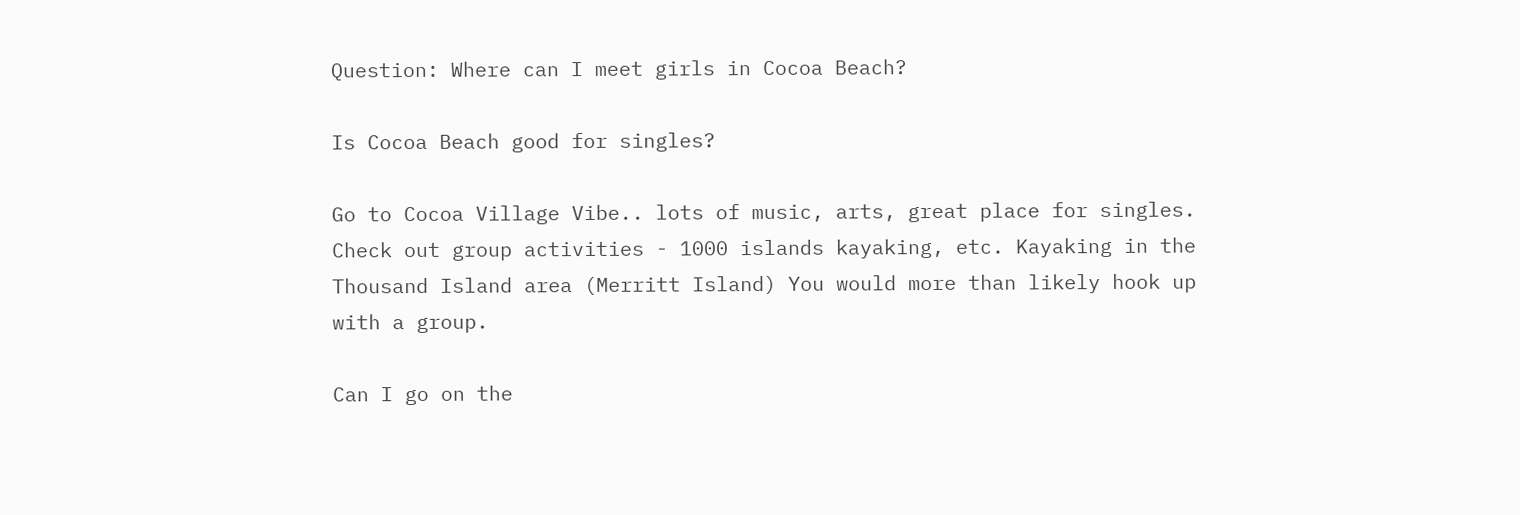Question: Where can I meet girls in Cocoa Beach?

Is Cocoa Beach good for singles?

Go to Cocoa Village Vibe.. lots of music, arts, great place for singles. Check out group activities - 1000 islands kayaking, etc. Kayaking in the Thousand Island area (Merritt Island) You would more than likely hook up with a group.

Can I go on the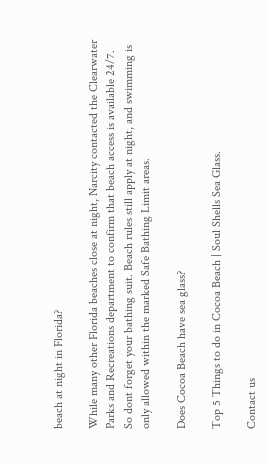beach at night in Florida?

While many other Florida beaches close at night, Narcity contacted the Clearwater Parks and Recreations department to confirm that beach access is available 24/7. So dont forget your bathing suit. Beach rules still apply at night, and swimming is only allowed within the marked Safe Bathing Limit areas.

Does Cocoa Beach have sea glass?

Top 5 Things to do in Cocoa Beach | Soul Shells Sea Glass.

Contact us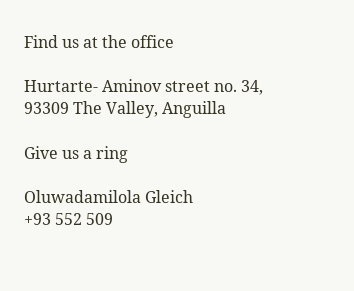Find us at the office

Hurtarte- Aminov street no. 34, 93309 The Valley, Anguilla

Give us a ring

Oluwadamilola Gleich
+93 552 509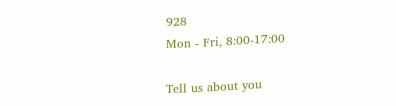928
Mon - Fri, 8:00-17:00

Tell us about you